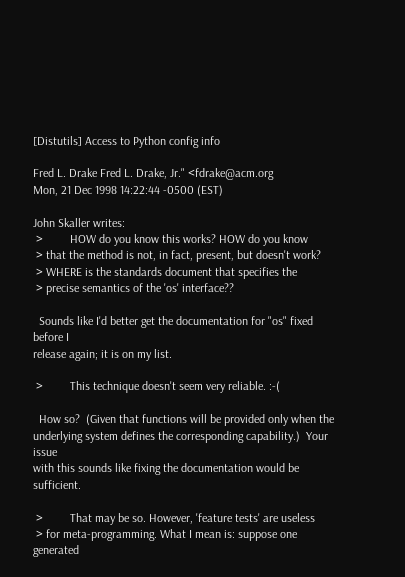[Distutils] Access to Python config info

Fred L. Drake Fred L. Drake, Jr." <fdrake@acm.org
Mon, 21 Dec 1998 14:22:44 -0500 (EST)

John Skaller writes:
 >         HOW do you know this works? HOW do you know
 > that the method is not, in fact, present, but doesn't work?
 > WHERE is the standards document that specifies the
 > precise semantics of the 'os' interface??

  Sounds like I'd better get the documentation for "os" fixed before I
release again; it is on my list.

 >         This technique doesn't seem very reliable. :-(

  How so?  (Given that functions will be provided only when the
underlying system defines the corresponding capability.)  Your issue
with this sounds like fixing the documentation would be sufficient.

 >         That may be so. However, 'feature tests' are useless
 > for meta-programming. What I mean is: suppose one generated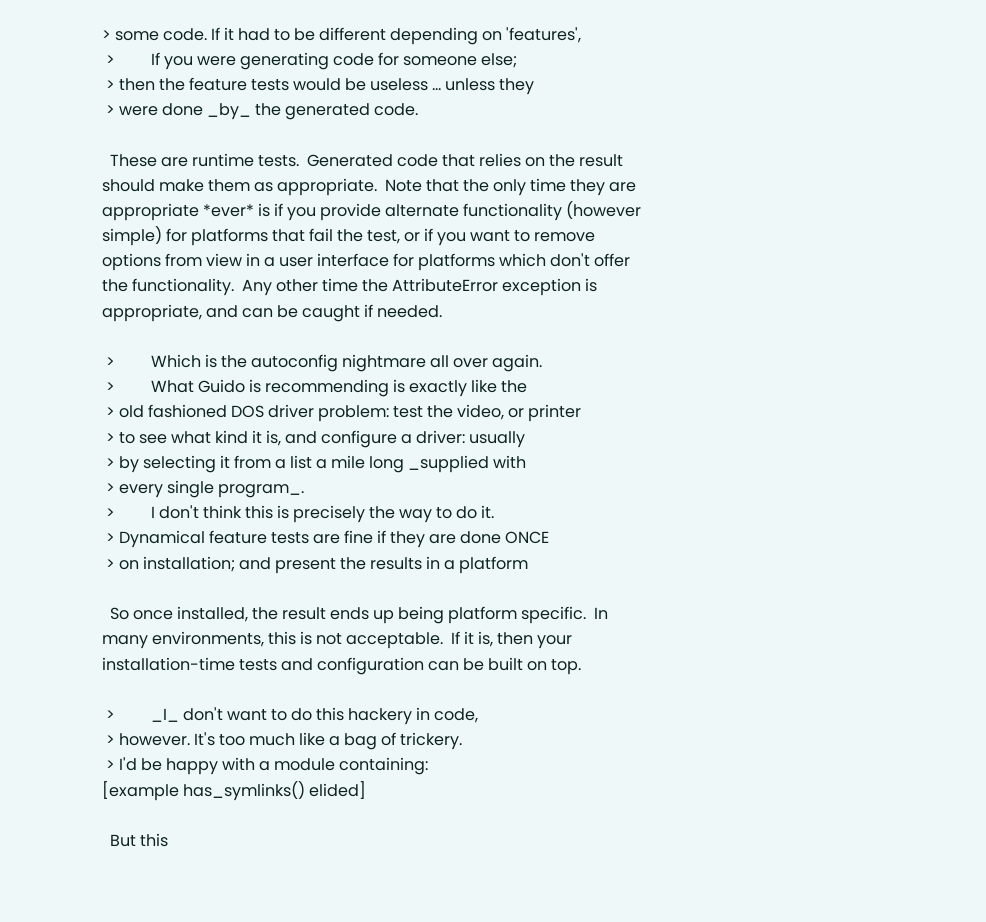> some code. If it had to be different depending on 'features',
 >         If you were generating code for someone else;
 > then the feature tests would be useless ... unless they
 > were done _by_ the generated code.

  These are runtime tests.  Generated code that relies on the result
should make them as appropriate.  Note that the only time they are
appropriate *ever* is if you provide alternate functionality (however
simple) for platforms that fail the test, or if you want to remove
options from view in a user interface for platforms which don't offer
the functionality.  Any other time the AttributeError exception is
appropriate, and can be caught if needed.

 >         Which is the autoconfig nightmare all over again.
 >         What Guido is recommending is exactly like the
 > old fashioned DOS driver problem: test the video, or printer
 > to see what kind it is, and configure a driver: usually
 > by selecting it from a list a mile long _supplied with
 > every single program_.
 >         I don't think this is precisely the way to do it.
 > Dynamical feature tests are fine if they are done ONCE
 > on installation; and present the results in a platform

  So once installed, the result ends up being platform specific.  In
many environments, this is not acceptable.  If it is, then your
installation-time tests and configuration can be built on top.

 >         _I_ don't want to do this hackery in code,
 > however. It's too much like a bag of trickery.
 > I'd be happy with a module containing:
[example has_symlinks() elided]

  But this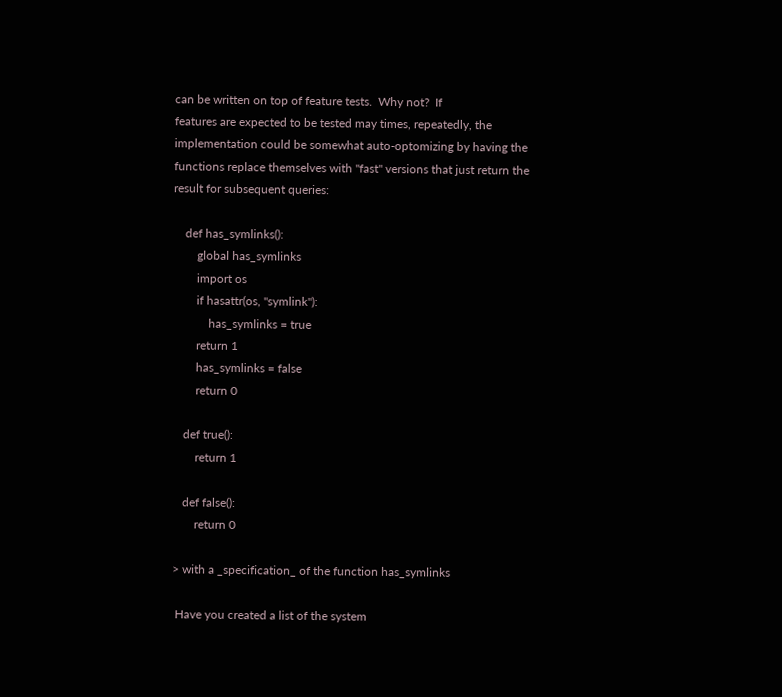can be written on top of feature tests.  Why not?  If
features are expected to be tested may times, repeatedly, the
implementation could be somewhat auto-optomizing by having the
functions replace themselves with "fast" versions that just return the
result for subsequent queries:

    def has_symlinks():
        global has_symlinks
        import os
        if hasattr(os, "symlink"):
            has_symlinks = true
        return 1
        has_symlinks = false
        return 0

    def true():
        return 1

    def false():
        return 0

 > with a _specification_ of the function has_symlinks

  Have you created a list of the system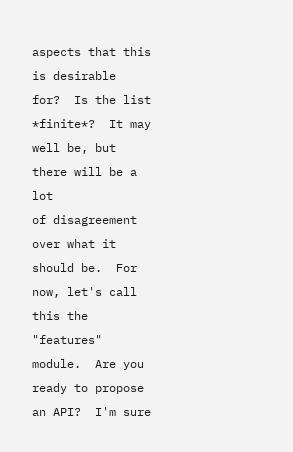aspects that this is desirable
for?  Is the list *finite*?  It may well be, but there will be a lot
of disagreement over what it should be.  For now, let's call this the
"features" module.  Are you ready to propose an API?  I'm sure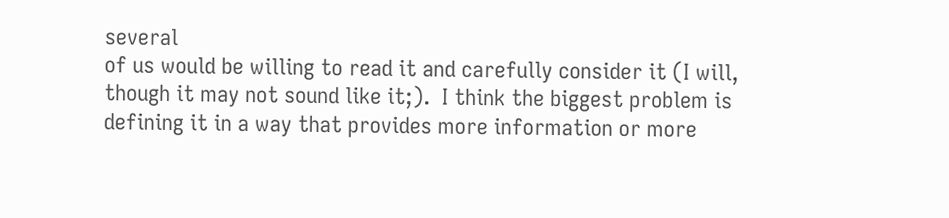several
of us would be willing to read it and carefully consider it (I will,
though it may not sound like it;).  I think the biggest problem is
defining it in a way that provides more information or more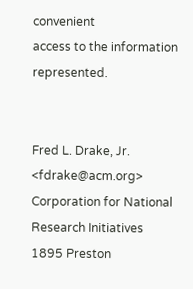convenient
access to the information represented.


Fred L. Drake, Jr.       <fdrake@acm.org>
Corporation for National Research Initiatives
1895 Preston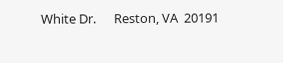White Dr.      Reston, VA  20191